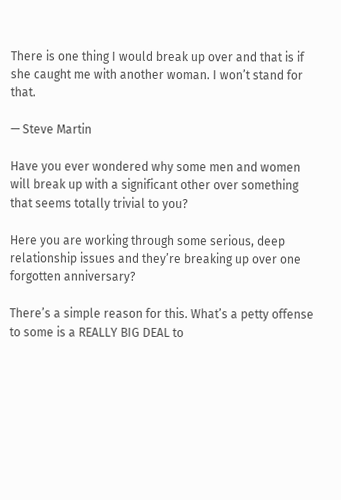There is one thing I would break up over and that is if she caught me with another woman. I won’t stand for that.

— Steve Martin

Have you ever wondered why some men and women will break up with a significant other over something that seems totally trivial to you?

Here you are working through some serious, deep relationship issues and they’re breaking up over one forgotten anniversary?

There’s a simple reason for this. What’s a petty offense to some is a REALLY BIG DEAL to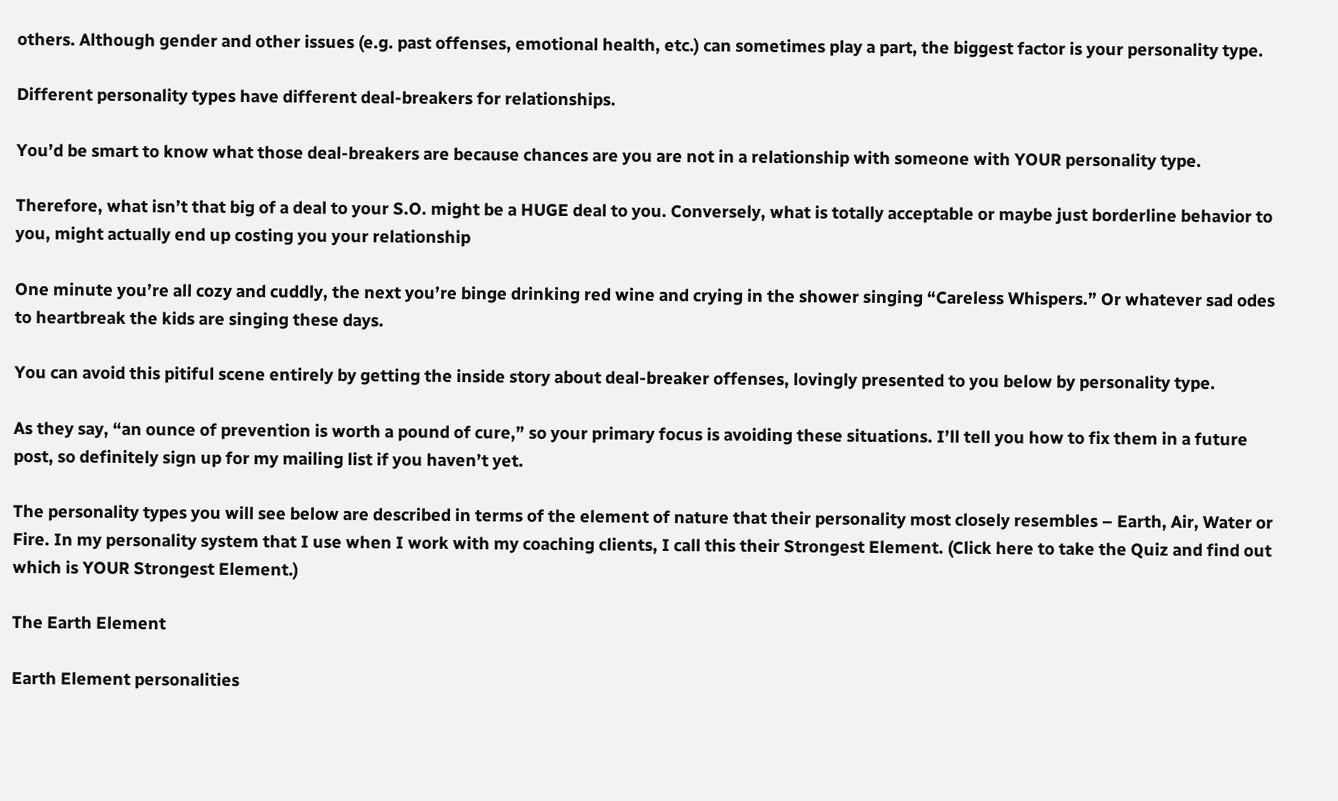others. Although gender and other issues (e.g. past offenses, emotional health, etc.) can sometimes play a part, the biggest factor is your personality type.

Different personality types have different deal-breakers for relationships.

You’d be smart to know what those deal-breakers are because chances are you are not in a relationship with someone with YOUR personality type.

Therefore, what isn’t that big of a deal to your S.O. might be a HUGE deal to you. Conversely, what is totally acceptable or maybe just borderline behavior to you, might actually end up costing you your relationship

One minute you’re all cozy and cuddly, the next you’re binge drinking red wine and crying in the shower singing “Careless Whispers.” Or whatever sad odes to heartbreak the kids are singing these days.

You can avoid this pitiful scene entirely by getting the inside story about deal-breaker offenses, lovingly presented to you below by personality type.

As they say, “an ounce of prevention is worth a pound of cure,” so your primary focus is avoiding these situations. I’ll tell you how to fix them in a future post, so definitely sign up for my mailing list if you haven’t yet.

The personality types you will see below are described in terms of the element of nature that their personality most closely resembles – Earth, Air, Water or Fire. In my personality system that I use when I work with my coaching clients, I call this their Strongest Element. (Click here to take the Quiz and find out which is YOUR Strongest Element.)

The Earth Element

Earth Element personalities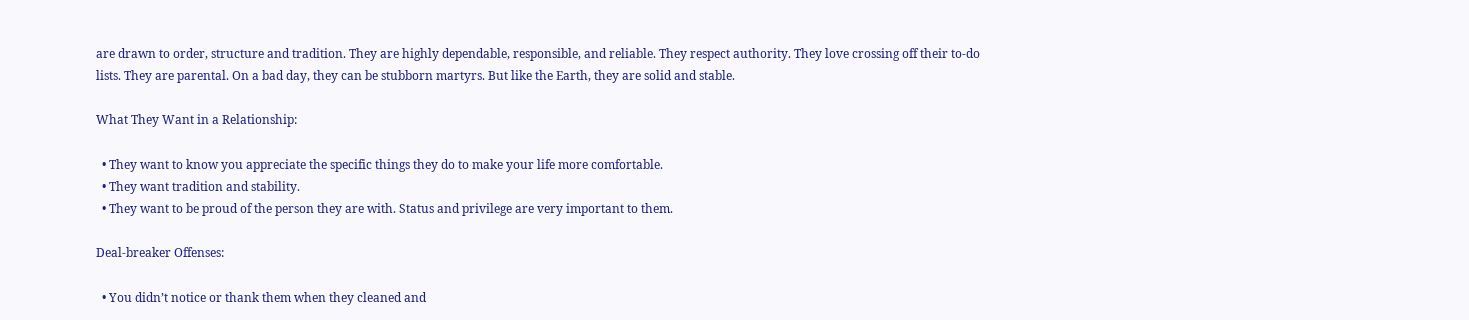are drawn to order, structure and tradition. They are highly dependable, responsible, and reliable. They respect authority. They love crossing off their to-do lists. They are parental. On a bad day, they can be stubborn martyrs. But like the Earth, they are solid and stable.

What They Want in a Relationship:

  • They want to know you appreciate the specific things they do to make your life more comfortable.
  • They want tradition and stability.
  • They want to be proud of the person they are with. Status and privilege are very important to them.

Deal-breaker Offenses:

  • You didn’t notice or thank them when they cleaned and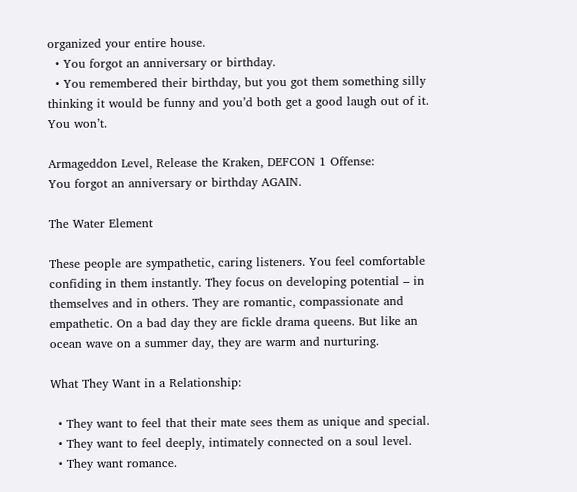organized your entire house.
  • You forgot an anniversary or birthday.
  • You remembered their birthday, but you got them something silly thinking it would be funny and you’d both get a good laugh out of it. You won’t.

Armageddon Level, Release the Kraken, DEFCON 1 Offense:
You forgot an anniversary or birthday AGAIN.

The Water Element

These people are sympathetic, caring listeners. You feel comfortable confiding in them instantly. They focus on developing potential – in themselves and in others. They are romantic, compassionate and empathetic. On a bad day they are fickle drama queens. But like an ocean wave on a summer day, they are warm and nurturing.

What They Want in a Relationship:

  • They want to feel that their mate sees them as unique and special.
  • They want to feel deeply, intimately connected on a soul level.
  • They want romance.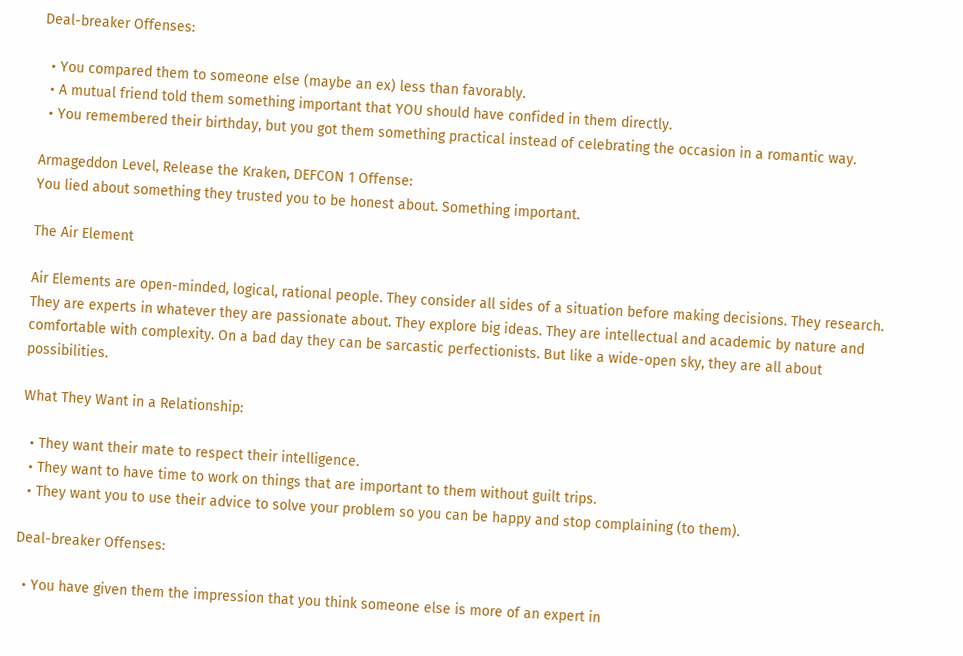Deal-breaker Offenses:

  • You compared them to someone else (maybe an ex) less than favorably.
  • A mutual friend told them something important that YOU should have confided in them directly.
  • You remembered their birthday, but you got them something practical instead of celebrating the occasion in a romantic way.

Armageddon Level, Release the Kraken, DEFCON 1 Offense:
You lied about something they trusted you to be honest about. Something important.

The Air Element

Air Elements are open-minded, logical, rational people. They consider all sides of a situation before making decisions. They research. They are experts in whatever they are passionate about. They explore big ideas. They are intellectual and academic by nature and comfortable with complexity. On a bad day they can be sarcastic perfectionists. But like a wide-open sky, they are all about possibilities.

What They Want in a Relationship:

  • They want their mate to respect their intelligence.
  • They want to have time to work on things that are important to them without guilt trips.
  • They want you to use their advice to solve your problem so you can be happy and stop complaining (to them).

Deal-breaker Offenses:

  • You have given them the impression that you think someone else is more of an expert in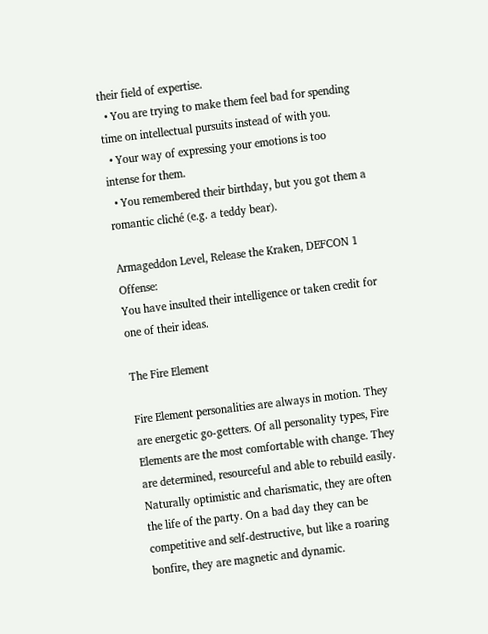their field of expertise.
  • You are trying to make them feel bad for spending time on intellectual pursuits instead of with you.
  • Your way of expressing your emotions is too intense for them.
  • You remembered their birthday, but you got them a romantic cliché (e.g. a teddy bear).

Armageddon Level, Release the Kraken, DEFCON 1 Offense:
You have insulted their intelligence or taken credit for one of their ideas.

The Fire Element

Fire Element personalities are always in motion. They are energetic go-getters. Of all personality types, Fire Elements are the most comfortable with change. They are determined, resourceful and able to rebuild easily. Naturally optimistic and charismatic, they are often the life of the party. On a bad day they can be competitive and self-destructive, but like a roaring bonfire, they are magnetic and dynamic.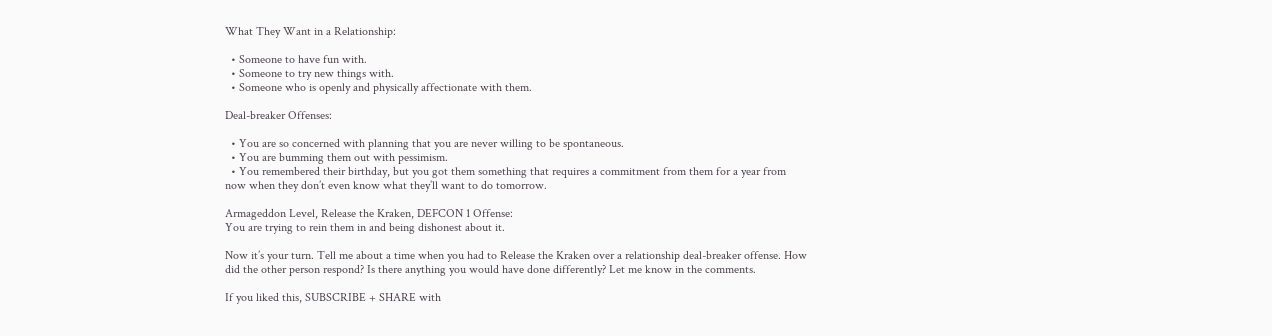What They Want in a Relationship:

  • Someone to have fun with.
  • Someone to try new things with.
  • Someone who is openly and physically affectionate with them.

Deal-breaker Offenses:

  • You are so concerned with planning that you are never willing to be spontaneous.
  • You are bumming them out with pessimism.
  • You remembered their birthday, but you got them something that requires a commitment from them for a year from now when they don’t even know what they’ll want to do tomorrow.

Armageddon Level, Release the Kraken, DEFCON 1 Offense:
You are trying to rein them in and being dishonest about it.

Now it’s your turn. Tell me about a time when you had to Release the Kraken over a relationship deal-breaker offense. How did the other person respond? Is there anything you would have done differently? Let me know in the comments.

If you liked this, SUBSCRIBE + SHARE with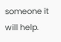someone it will help.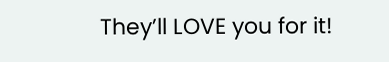They’ll LOVE you for it!